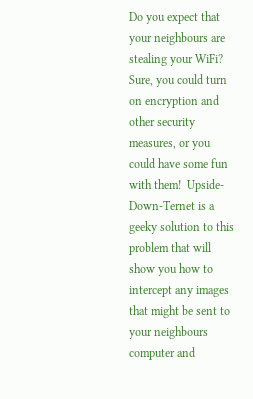Do you expect that your neighbours are stealing your WiFi?  Sure, you could turn on encryption and other security measures, or you could have some fun with them!  Upside-Down-Ternet is a geeky solution to this problem that will show you how to intercept any images that might be sent to your neighbours computer and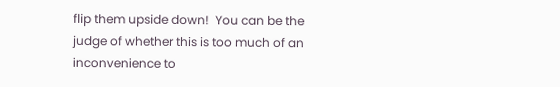flip them upside down!  You can be the judge of whether this is too much of an inconvenience to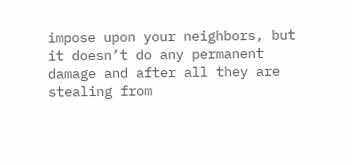impose upon your neighbors, but it doesn’t do any permanent damage and after all they are stealing from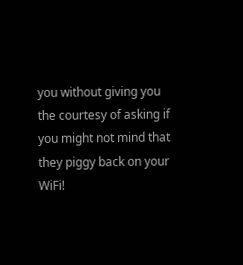you without giving you the courtesy of asking if you might not mind that they piggy back on your WiFi!